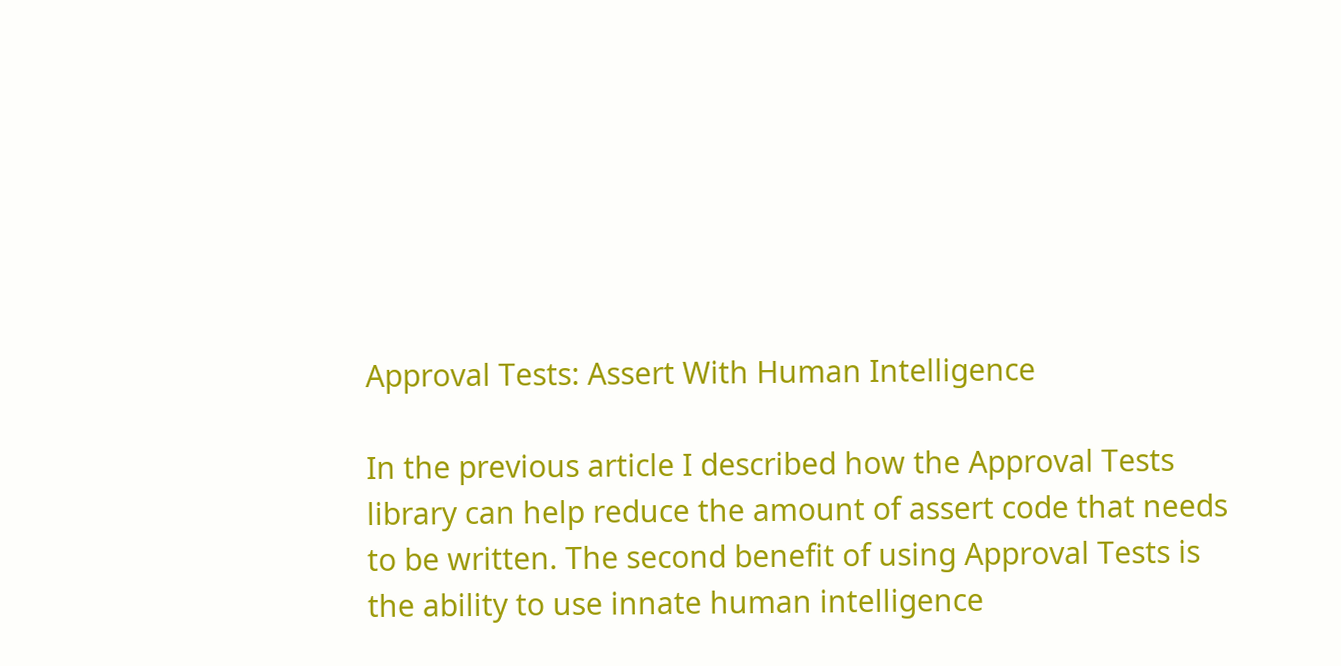Approval Tests: Assert With Human Intelligence

In the previous article I described how the Approval Tests library can help reduce the amount of assert code that needs to be written. The second benefit of using Approval Tests is the ability to use innate human intelligence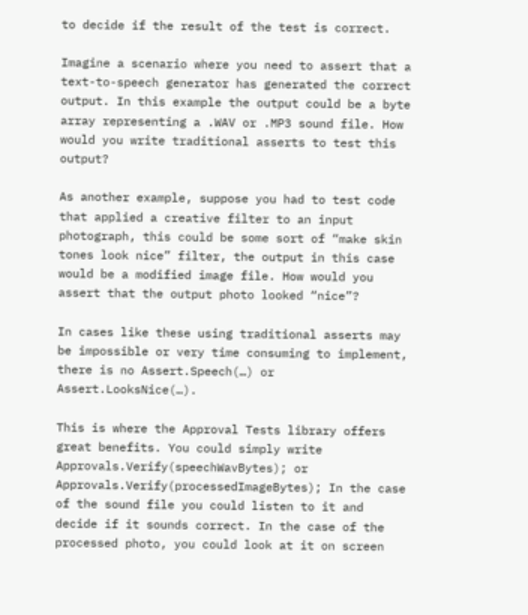to decide if the result of the test is correct.

Imagine a scenario where you need to assert that a text-to-speech generator has generated the correct output. In this example the output could be a byte array representing a .WAV or .MP3 sound file. How would you write traditional asserts to test this output?

As another example, suppose you had to test code that applied a creative filter to an input photograph, this could be some sort of “make skin tones look nice” filter, the output in this case would be a modified image file. How would you assert that the output photo looked “nice”?

In cases like these using traditional asserts may be impossible or very time consuming to implement, there is no Assert.Speech(…) or Assert.LooksNice(…).

This is where the Approval Tests library offers great benefits. You could simply write Approvals.Verify(speechWavBytes); or Approvals.Verify(processedImageBytes); In the case of the sound file you could listen to it and decide if it sounds correct. In the case of the processed photo, you could look at it on screen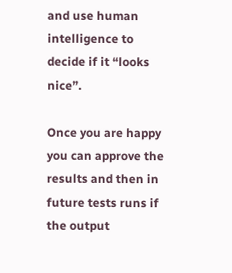and use human intelligence to decide if it “looks nice”.

Once you are happy you can approve the results and then in future tests runs if the output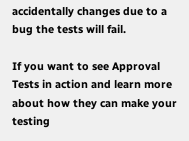accidentally changes due to a bug the tests will fail.

If you want to see Approval Tests in action and learn more about how they can make your testing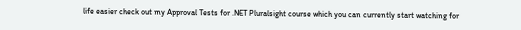life easier check out my Approval Tests for .NET Pluralsight course which you can currently start watching for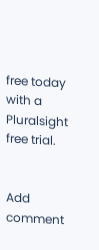free today with a Pluralsight free trial.


Add comment